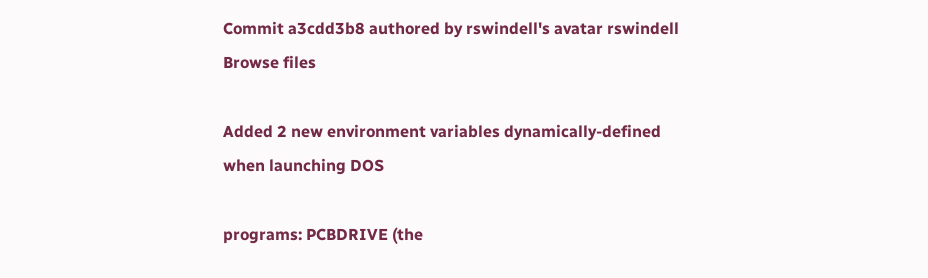Commit a3cdd3b8 authored by rswindell's avatar rswindell
Browse files

Added 2 new environment variables dynamically-defined when launching DOS

programs: PCBDRIVE (the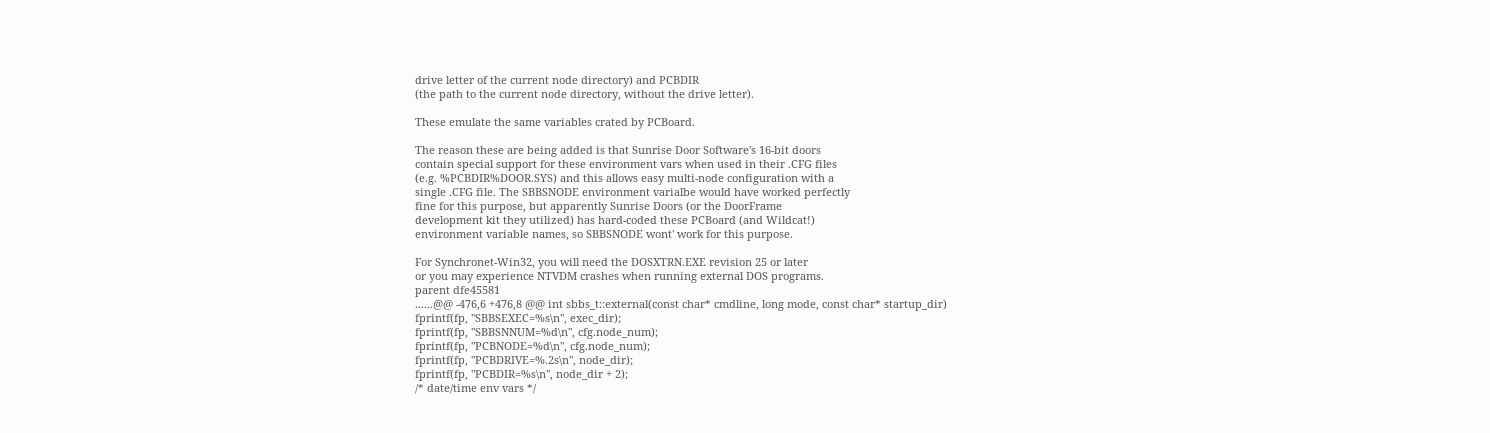drive letter of the current node directory) and PCBDIR
(the path to the current node directory, without the drive letter).

These emulate the same variables crated by PCBoard.

The reason these are being added is that Sunrise Door Software's 16-bit doors
contain special support for these environment vars when used in their .CFG files
(e.g. %PCBDIR%DOOR.SYS) and this allows easy multi-node configuration with a
single .CFG file. The SBBSNODE environment varialbe would have worked perfectly
fine for this purpose, but apparently Sunrise Doors (or the DoorFrame
development kit they utilized) has hard-coded these PCBoard (and Wildcat!)
environment variable names, so SBBSNODE wont' work for this purpose.

For Synchronet-Win32, you will need the DOSXTRN.EXE revision 25 or later
or you may experience NTVDM crashes when running external DOS programs.
parent dfe45581
......@@ -476,6 +476,8 @@ int sbbs_t::external(const char* cmdline, long mode, const char* startup_dir)
fprintf(fp, "SBBSEXEC=%s\n", exec_dir);
fprintf(fp, "SBBSNNUM=%d\n", cfg.node_num);
fprintf(fp, "PCBNODE=%d\n", cfg.node_num);
fprintf(fp, "PCBDRIVE=%.2s\n", node_dir);
fprintf(fp, "PCBDIR=%s\n", node_dir + 2);
/* date/time env vars */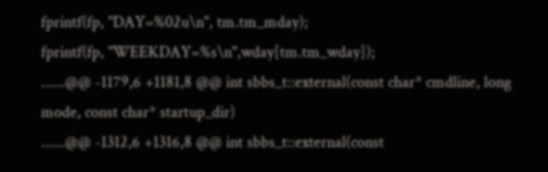fprintf(fp, "DAY=%02u\n", tm.tm_mday);
fprintf(fp, "WEEKDAY=%s\n",wday[tm.tm_wday]);
......@@ -1179,6 +1181,8 @@ int sbbs_t::external(const char* cmdline, long mode, const char* startup_dir)
......@@ -1312,6 +1316,8 @@ int sbbs_t::external(const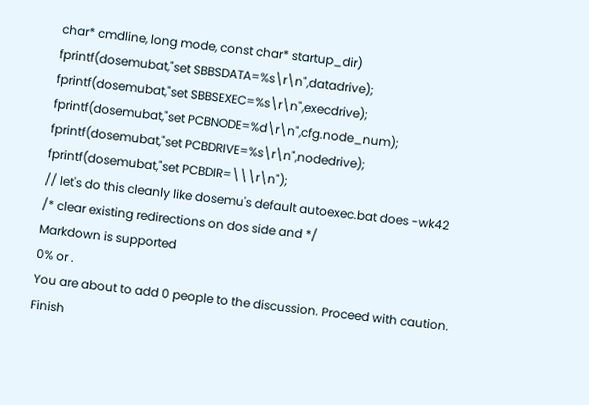char* cmdline, long mode, const char* startup_dir)
fprintf(dosemubat,"set SBBSDATA=%s\r\n",datadrive);
fprintf(dosemubat,"set SBBSEXEC=%s\r\n",execdrive);
fprintf(dosemubat,"set PCBNODE=%d\r\n",cfg.node_num);
fprintf(dosemubat,"set PCBDRIVE=%s\r\n",nodedrive);
fprintf(dosemubat,"set PCBDIR=\\\r\n");
// let's do this cleanly like dosemu's default autoexec.bat does -wk42
/* clear existing redirections on dos side and */
Markdown is supported
0% or .
You are about to add 0 people to the discussion. Proceed with caution.
Finish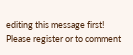editing this message first!
Please register or to comment